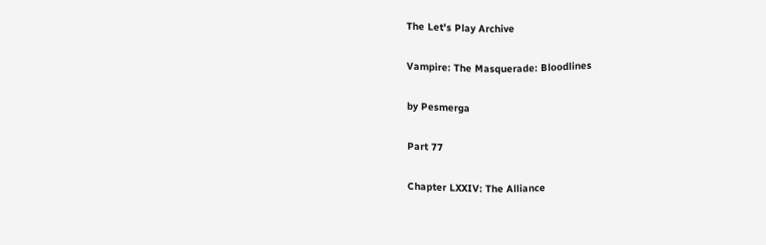The Let's Play Archive

Vampire: The Masquerade: Bloodlines

by Pesmerga

Part 77

Chapter LXXIV: The Alliance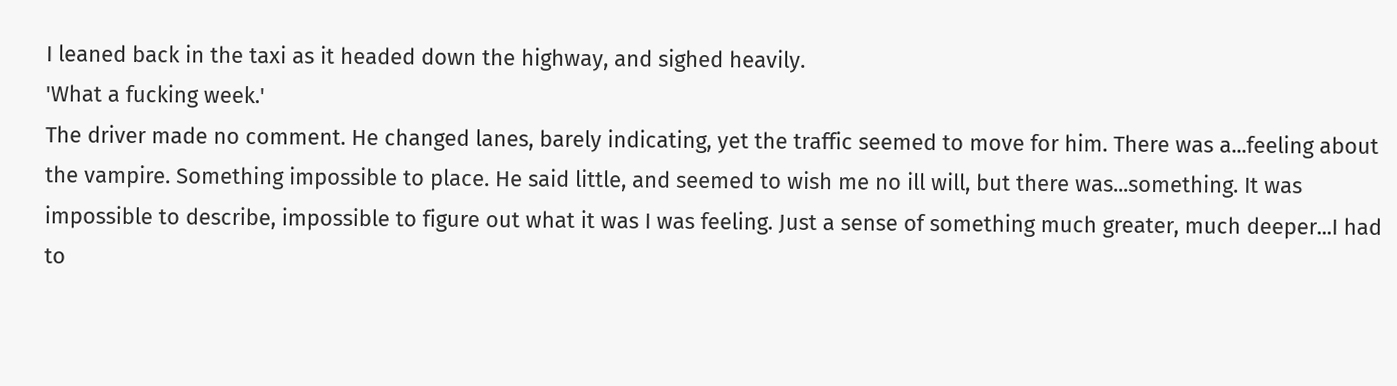I leaned back in the taxi as it headed down the highway, and sighed heavily.
'What a fucking week.'
The driver made no comment. He changed lanes, barely indicating, yet the traffic seemed to move for him. There was a...feeling about the vampire. Something impossible to place. He said little, and seemed to wish me no ill will, but there was...something. It was impossible to describe, impossible to figure out what it was I was feeling. Just a sense of something much greater, much deeper...I had to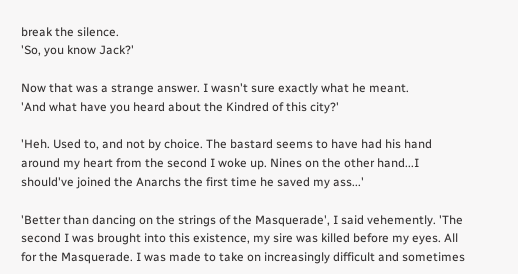break the silence.
'So, you know Jack?'

Now that was a strange answer. I wasn't sure exactly what he meant.
'And what have you heard about the Kindred of this city?'

'Heh. Used to, and not by choice. The bastard seems to have had his hand around my heart from the second I woke up. Nines on the other hand...I should've joined the Anarchs the first time he saved my ass...'

'Better than dancing on the strings of the Masquerade', I said vehemently. 'The second I was brought into this existence, my sire was killed before my eyes. All for the Masquerade. I was made to take on increasingly difficult and sometimes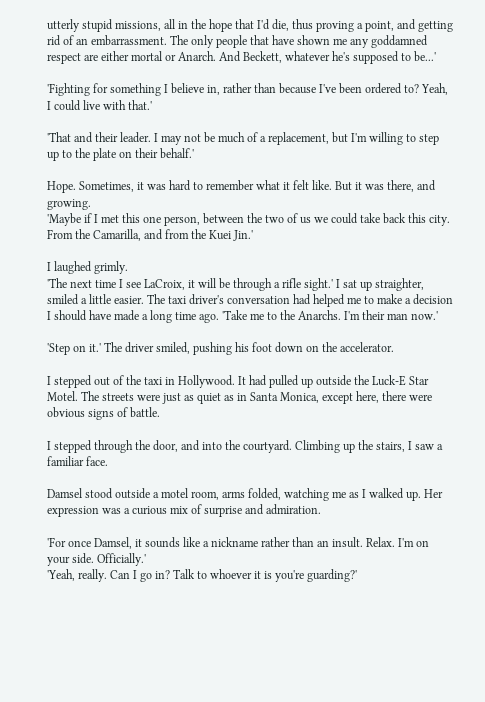utterly stupid missions, all in the hope that I'd die, thus proving a point, and getting rid of an embarrassment. The only people that have shown me any goddamned respect are either mortal or Anarch. And Beckett, whatever he's supposed to be...'

'Fighting for something I believe in, rather than because I've been ordered to? Yeah, I could live with that.'

'That and their leader. I may not be much of a replacement, but I'm willing to step up to the plate on their behalf.'

Hope. Sometimes, it was hard to remember what it felt like. But it was there, and growing.
'Maybe if I met this one person, between the two of us we could take back this city. From the Camarilla, and from the Kuei Jin.'

I laughed grimly.
'The next time I see LaCroix, it will be through a rifle sight.' I sat up straighter, smiled a little easier. The taxi driver's conversation had helped me to make a decision I should have made a long time ago. 'Take me to the Anarchs. I'm their man now.'

'Step on it.' The driver smiled, pushing his foot down on the accelerator.

I stepped out of the taxi in Hollywood. It had pulled up outside the Luck-E Star Motel. The streets were just as quiet as in Santa Monica, except here, there were obvious signs of battle.

I stepped through the door, and into the courtyard. Climbing up the stairs, I saw a familiar face.

Damsel stood outside a motel room, arms folded, watching me as I walked up. Her expression was a curious mix of surprise and admiration.

'For once Damsel, it sounds like a nickname rather than an insult. Relax. I'm on your side. Officially.'
'Yeah, really. Can I go in? Talk to whoever it is you're guarding?'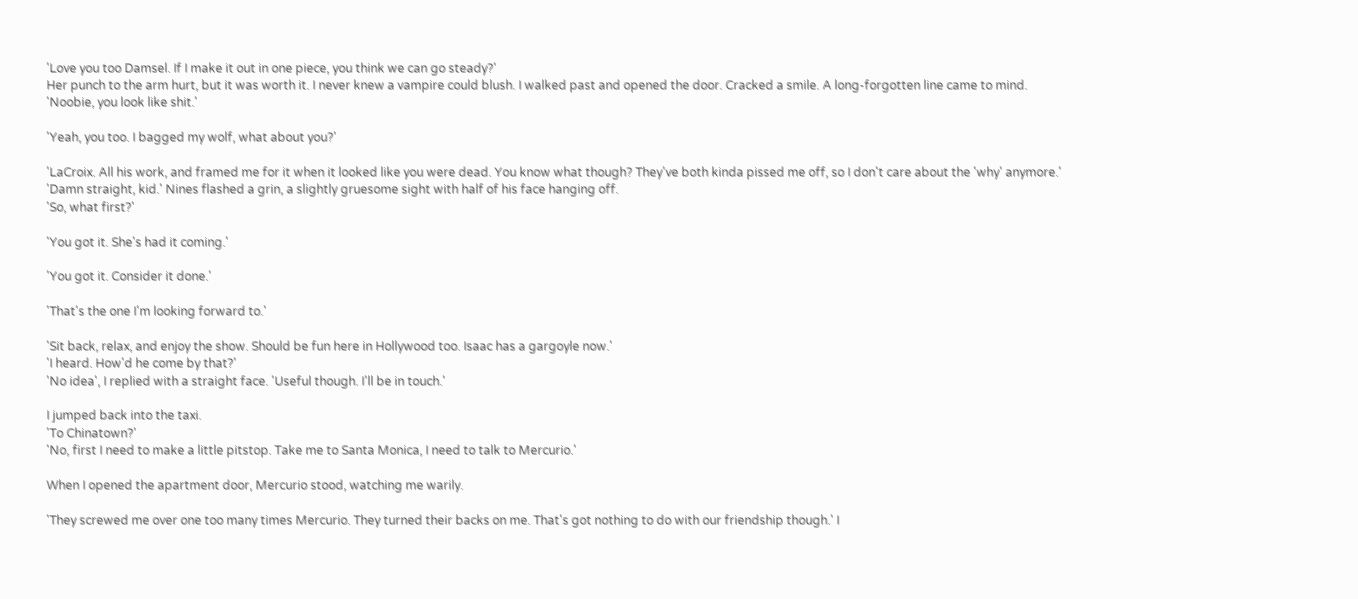'Love you too Damsel. If I make it out in one piece, you think we can go steady?'
Her punch to the arm hurt, but it was worth it. I never knew a vampire could blush. I walked past and opened the door. Cracked a smile. A long-forgotten line came to mind.
'Noobie, you look like shit.'

'Yeah, you too. I bagged my wolf, what about you?'

'LaCroix. All his work, and framed me for it when it looked like you were dead. You know what though? They've both kinda pissed me off, so I don't care about the 'why' anymore.'
'Damn straight, kid.' Nines flashed a grin, a slightly gruesome sight with half of his face hanging off.
'So, what first?'

'You got it. She's had it coming.'

'You got it. Consider it done.'

'That's the one I'm looking forward to.'

'Sit back, relax, and enjoy the show. Should be fun here in Hollywood too. Isaac has a gargoyle now.'
'I heard. How'd he come by that?'
'No idea', I replied with a straight face. 'Useful though. I'll be in touch.'

I jumped back into the taxi.
'To Chinatown?'
'No, first I need to make a little pitstop. Take me to Santa Monica, I need to talk to Mercurio.'

When I opened the apartment door, Mercurio stood, watching me warily.

'They screwed me over one too many times Mercurio. They turned their backs on me. That's got nothing to do with our friendship though.' I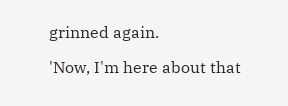grinned again.

'Now, I'm here about that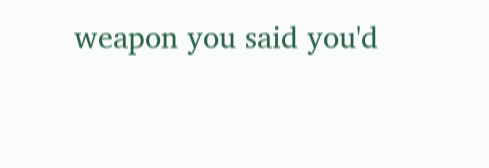weapon you said you'd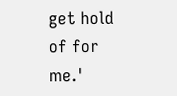get hold of for me.'